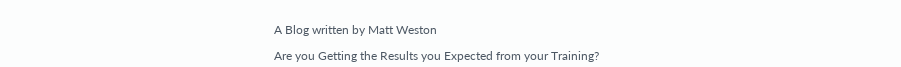A Blog written by Matt Weston

Are you Getting the Results you Expected from your Training?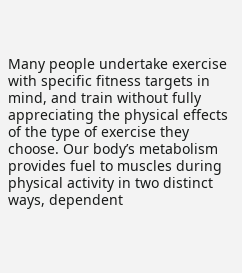Many people undertake exercise with specific fitness targets in mind, and train without fully appreciating the physical effects of the type of exercise they choose. Our body’s metabolism provides fuel to muscles during physical activity in two distinct ways, dependent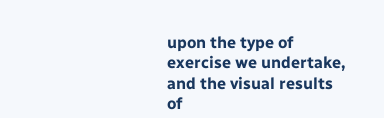upon the type of exercise we undertake, and the visual results of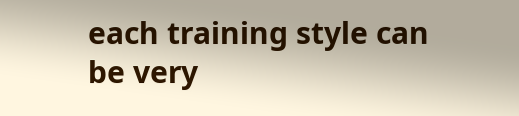each training style can be very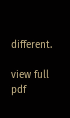different.

view full pdf